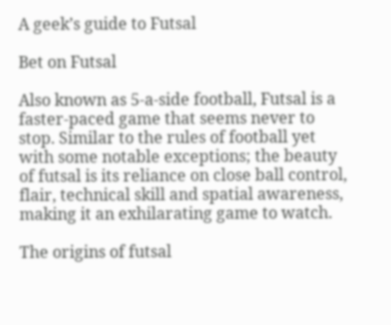A geek’s guide to Futsal

Bet on Futsal

Also known as 5-a-side football, Futsal is a faster-paced game that seems never to stop. Similar to the rules of football yet with some notable exceptions; the beauty of futsal is its reliance on close ball control, flair, technical skill and spatial awareness, making it an exhilarating game to watch.

The origins of futsal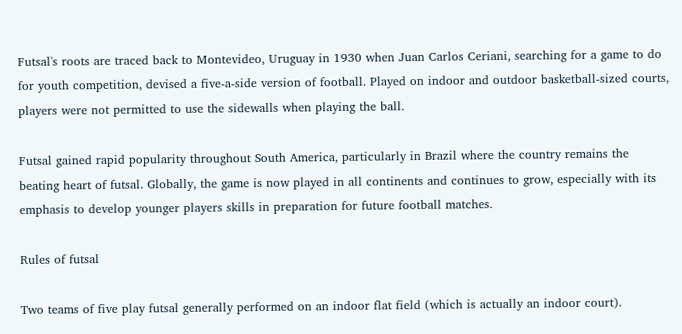Futsal's roots are traced back to Montevideo, Uruguay in 1930 when Juan Carlos Ceriani, searching for a game to do for youth competition, devised a five-a-side version of football. Played on indoor and outdoor basketball-sized courts, players were not permitted to use the sidewalls when playing the ball.

Futsal gained rapid popularity throughout South America, particularly in Brazil where the country remains the beating heart of futsal. Globally, the game is now played in all continents and continues to grow, especially with its emphasis to develop younger players skills in preparation for future football matches.

Rules of futsal

Two teams of five play futsal generally performed on an indoor flat field (which is actually an indoor court).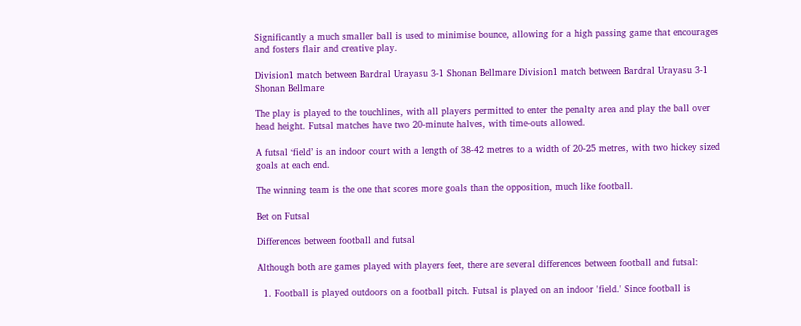Significantly a much smaller ball is used to minimise bounce, allowing for a high passing game that encourages and fosters flair and creative play.

Division1 match between Bardral Urayasu 3-1 Shonan Bellmare Division1 match between Bardral Urayasu 3-1 Shonan Bellmare

The play is played to the touchlines, with all players permitted to enter the penalty area and play the ball over head height. Futsal matches have two 20-minute halves, with time-outs allowed.

A futsal ‘field’ is an indoor court with a length of 38-42 metres to a width of 20-25 metres, with two hickey sized goals at each end.

The winning team is the one that scores more goals than the opposition, much like football.

Bet on Futsal

Differences between football and futsal

Although both are games played with players feet, there are several differences between football and futsal:

  1. Football is played outdoors on a football pitch. Futsal is played on an indoor 'field.' Since football is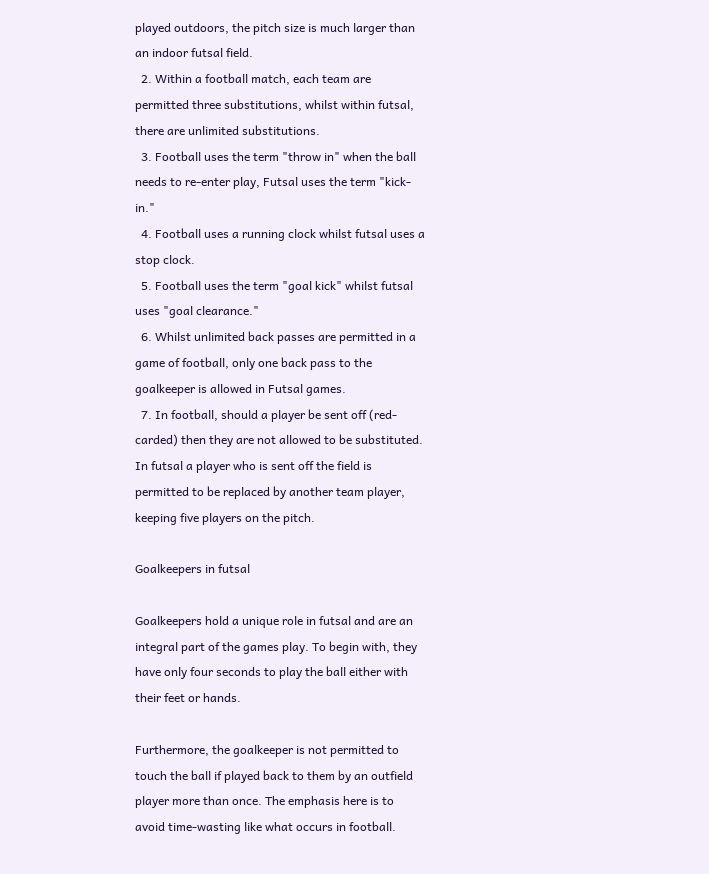played outdoors, the pitch size is much larger than an indoor futsal field.
  2. Within a football match, each team are permitted three substitutions, whilst within futsal, there are unlimited substitutions.
  3. Football uses the term "throw in" when the ball needs to re-enter play, Futsal uses the term "kick-in."
  4. Football uses a running clock whilst futsal uses a stop clock.
  5. Football uses the term "goal kick" whilst futsal uses "goal clearance."
  6. Whilst unlimited back passes are permitted in a game of football, only one back pass to the goalkeeper is allowed in Futsal games.
  7. In football, should a player be sent off (red-carded) then they are not allowed to be substituted. In futsal a player who is sent off the field is permitted to be replaced by another team player, keeping five players on the pitch.

Goalkeepers in futsal

Goalkeepers hold a unique role in futsal and are an integral part of the games play. To begin with, they have only four seconds to play the ball either with their feet or hands.

Furthermore, the goalkeeper is not permitted to touch the ball if played back to them by an outfield player more than once. The emphasis here is to avoid time-wasting like what occurs in football.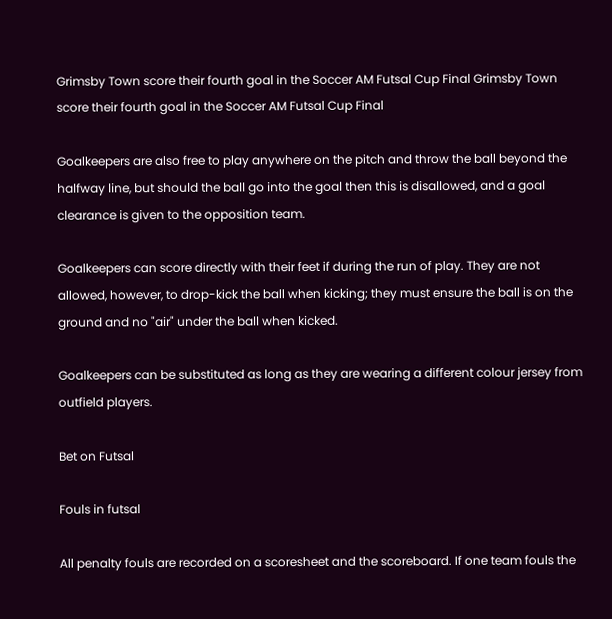Grimsby Town score their fourth goal in the Soccer AM Futsal Cup Final Grimsby Town score their fourth goal in the Soccer AM Futsal Cup Final

Goalkeepers are also free to play anywhere on the pitch and throw the ball beyond the halfway line, but should the ball go into the goal then this is disallowed, and a goal clearance is given to the opposition team.

Goalkeepers can score directly with their feet if during the run of play. They are not allowed, however, to drop-kick the ball when kicking; they must ensure the ball is on the ground and no "air" under the ball when kicked.

Goalkeepers can be substituted as long as they are wearing a different colour jersey from outfield players.

Bet on Futsal

Fouls in futsal

All penalty fouls are recorded on a scoresheet and the scoreboard. If one team fouls the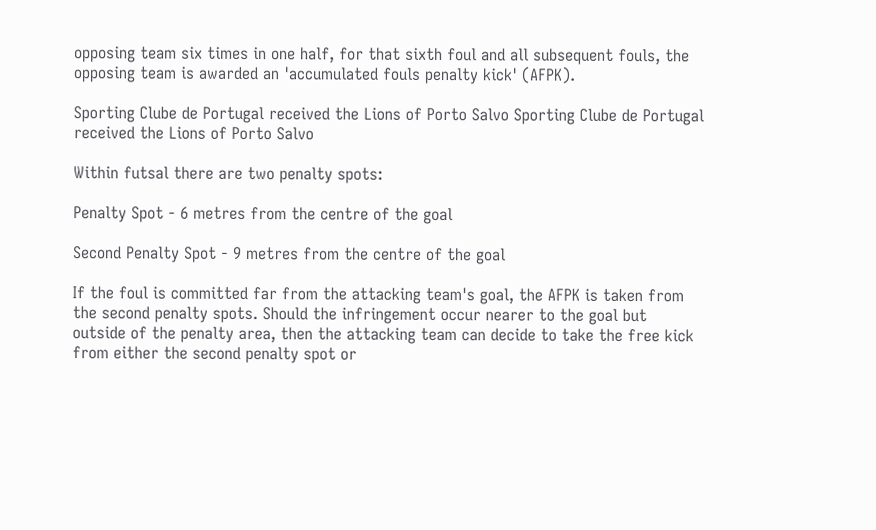opposing team six times in one half, for that sixth foul and all subsequent fouls, the opposing team is awarded an 'accumulated fouls penalty kick' (AFPK).

Sporting Clube de Portugal received the Lions of Porto Salvo Sporting Clube de Portugal received the Lions of Porto Salvo

Within futsal there are two penalty spots:

Penalty Spot - 6 metres from the centre of the goal

Second Penalty Spot - 9 metres from the centre of the goal

If the foul is committed far from the attacking team's goal, the AFPK is taken from the second penalty spots. Should the infringement occur nearer to the goal but outside of the penalty area, then the attacking team can decide to take the free kick from either the second penalty spot or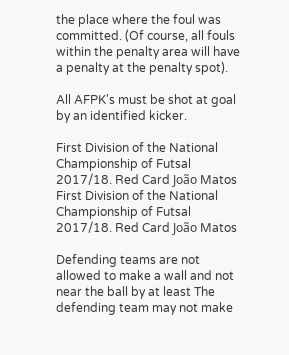the place where the foul was committed. (Of course, all fouls within the penalty area will have a penalty at the penalty spot).

All AFPK's must be shot at goal by an identified kicker.

First Division of the National Championship of Futsal 2017/18. Red Card João Matos First Division of the National Championship of Futsal 2017/18. Red Card João Matos

Defending teams are not allowed to make a wall and not near the ball by at least The defending team may not make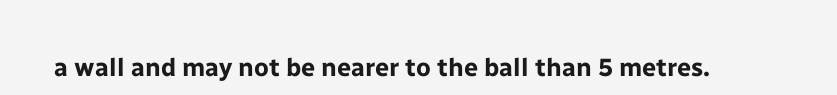a wall and may not be nearer to the ball than 5 metres.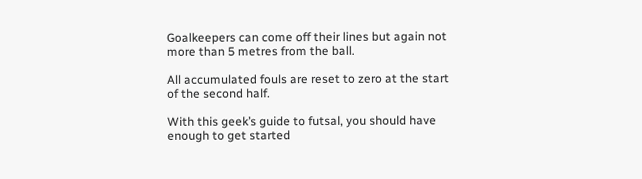Goalkeepers can come off their lines but again not more than 5 metres from the ball.

All accumulated fouls are reset to zero at the start of the second half.

With this geek’s guide to futsal, you should have enough to get started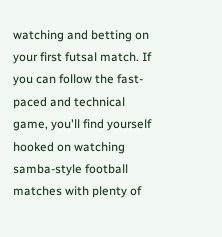watching and betting on your first futsal match. If you can follow the fast-paced and technical game, you'll find yourself hooked on watching samba-style football matches with plenty of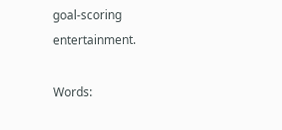goal-scoring entertainment.

Words: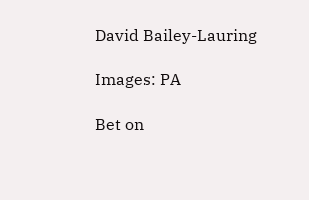David Bailey-Lauring

Images: PA

Bet on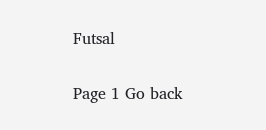Futsal

Page 1 Go back